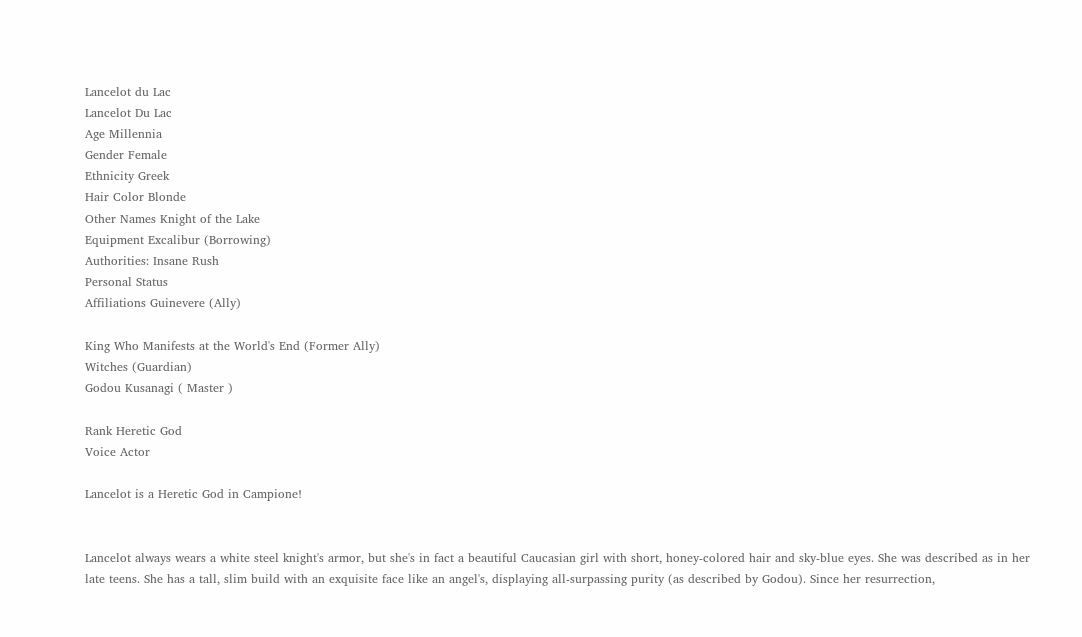Lancelot du Lac
Lancelot Du Lac
Age Millennia
Gender Female
Ethnicity Greek
Hair Color Blonde
Other Names Knight of the Lake
Equipment Excalibur (Borrowing)
Authorities: Insane Rush
Personal Status
Affiliations Guinevere (Ally)

King Who Manifests at the World's End (Former Ally)
Witches (Guardian)
Godou Kusanagi ( Master )

Rank Heretic God
Voice Actor

Lancelot is a Heretic God in Campione!


Lancelot always wears a white steel knight's armor, but she's in fact a beautiful Caucasian girl with short, honey-colored hair and sky-blue eyes. She was described as in her late teens. She has a tall, slim build with an exquisite face like an angel's, displaying all-surpassing purity (as described by Godou). Since her resurrection,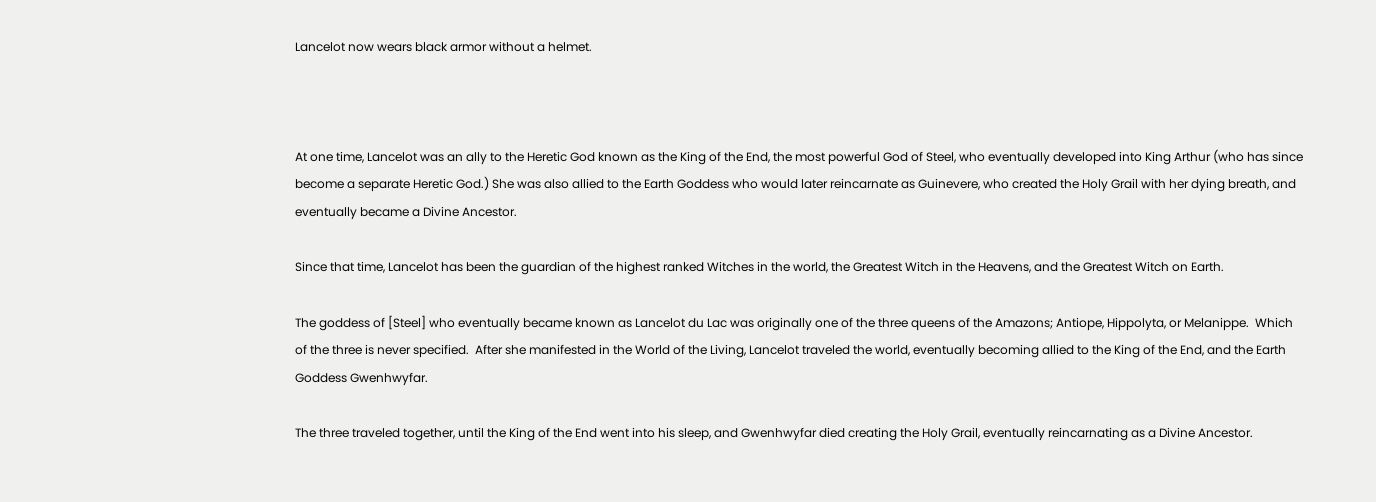Lancelot now wears black armor without a helmet.



At one time, Lancelot was an ally to the Heretic God known as the King of the End, the most powerful God of Steel, who eventually developed into King Arthur (who has since become a separate Heretic God.) She was also allied to the Earth Goddess who would later reincarnate as Guinevere, who created the Holy Grail with her dying breath, and eventually became a Divine Ancestor.

Since that time, Lancelot has been the guardian of the highest ranked Witches in the world, the Greatest Witch in the Heavens, and the Greatest Witch on Earth.

The goddess of [Steel] who eventually became known as Lancelot du Lac was originally one of the three queens of the Amazons; Antiope, Hippolyta, or Melanippe.  Which of the three is never specified.  After she manifested in the World of the Living, Lancelot traveled the world, eventually becoming allied to the King of the End, and the Earth Goddess Gwenhwyfar.

The three traveled together, until the King of the End went into his sleep, and Gwenhwyfar died creating the Holy Grail, eventually reincarnating as a Divine Ancestor.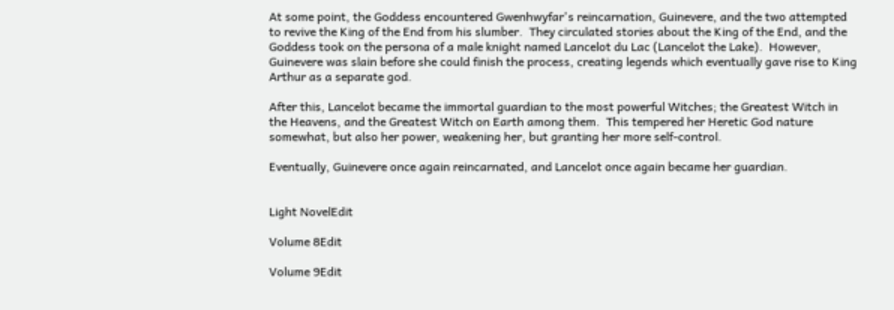At some point, the Goddess encountered Gwenhwyfar's reincarnation, Guinevere, and the two attempted to revive the King of the End from his slumber.  They circulated stories about the King of the End, and the Goddess took on the persona of a male knight named Lancelot du Lac (Lancelot the Lake).  However, Guinevere was slain before she could finish the process, creating legends which eventually gave rise to King Arthur as a separate god.

After this, Lancelot became the immortal guardian to the most powerful Witches; the Greatest Witch in the Heavens, and the Greatest Witch on Earth among them.  This tempered her Heretic God nature somewhat, but also her power, weakening her, but granting her more self-control.

Eventually, Guinevere once again reincarnated, and Lancelot once again became her guardian.


Light NovelEdit

Volume 8Edit

Volume 9Edit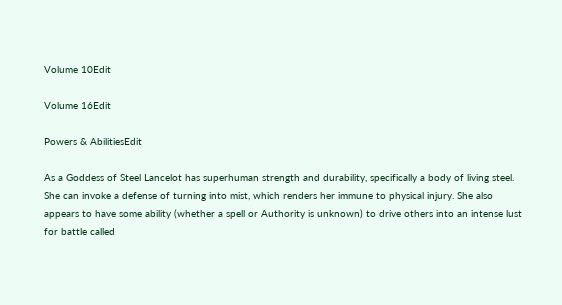Volume 10Edit

Volume 16Edit

Powers & AbilitiesEdit

As a Goddess of Steel Lancelot has superhuman strength and durability, specifically a body of living steel. She can invoke a defense of turning into mist, which renders her immune to physical injury. She also appears to have some ability (whether a spell or Authority is unknown) to drive others into an intense lust for battle called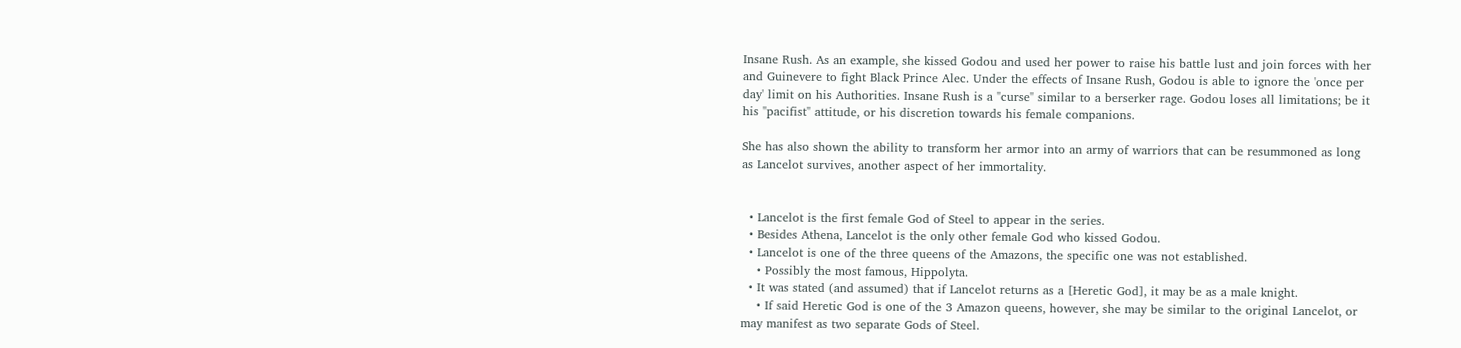Insane Rush. As an example, she kissed Godou and used her power to raise his battle lust and join forces with her and Guinevere to fight Black Prince Alec. Under the effects of Insane Rush, Godou is able to ignore the 'once per day' limit on his Authorities. Insane Rush is a "curse" similar to a berserker rage. Godou loses all limitations; be it his "pacifist" attitude, or his discretion towards his female companions.

She has also shown the ability to transform her armor into an army of warriors that can be resummoned as long as Lancelot survives, another aspect of her immortality.


  • Lancelot is the first female God of Steel to appear in the series.
  • Besides Athena, Lancelot is the only other female God who kissed Godou.
  • Lancelot is one of the three queens of the Amazons, the specific one was not established.
    • Possibly the most famous, Hippolyta.
  • It was stated (and assumed) that if Lancelot returns as a [Heretic God], it may be as a male knight.
    • If said Heretic God is one of the 3 Amazon queens, however, she may be similar to the original Lancelot, or may manifest as two separate Gods of Steel.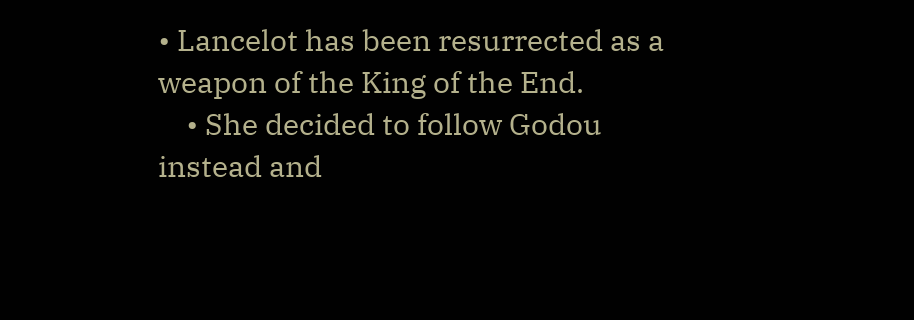• Lancelot has been resurrected as a weapon of the King of the End.
    • She decided to follow Godou instead and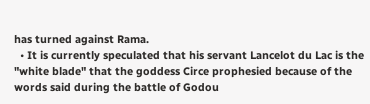has turned against Rama.
  • It is currently speculated that his servant Lancelot du Lac is the "white blade" that the goddess Circe prophesied because of the words said during the battle of Godou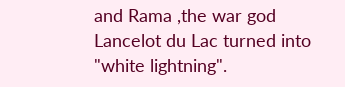and Rama ,the war god Lancelot du Lac turned into "white lightning".